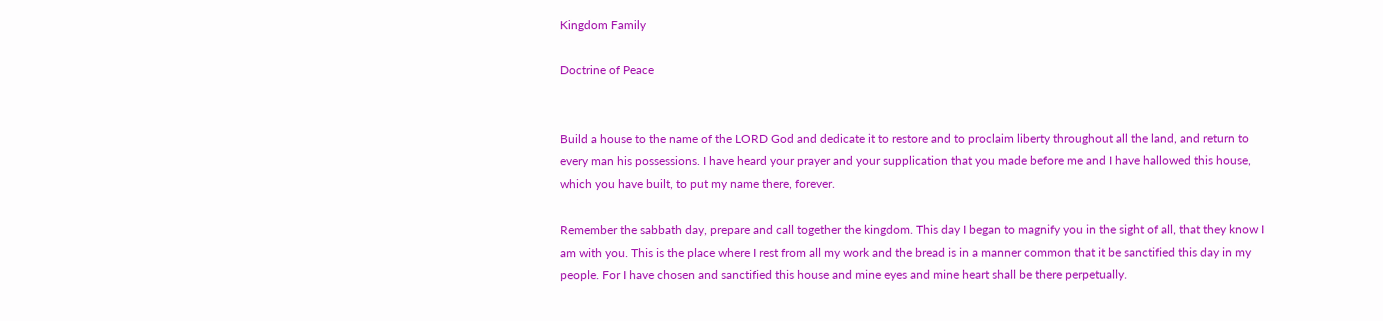Kingdom Family

Doctrine of Peace


Build a house to the name of the LORD God and dedicate it to restore and to proclaim liberty throughout all the land, and return to every man his possessions. I have heard your prayer and your supplication that you made before me and I have hallowed this house, which you have built, to put my name there, forever.

Remember the sabbath day, prepare and call together the kingdom. This day I began to magnify you in the sight of all, that they know I am with you. This is the place where I rest from all my work and the bread is in a manner common that it be sanctified this day in my people. For I have chosen and sanctified this house and mine eyes and mine heart shall be there perpetually.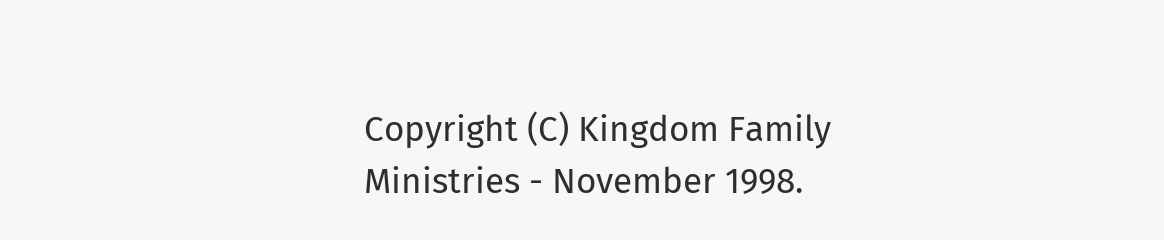Copyright (C) Kingdom Family Ministries - November 1998.